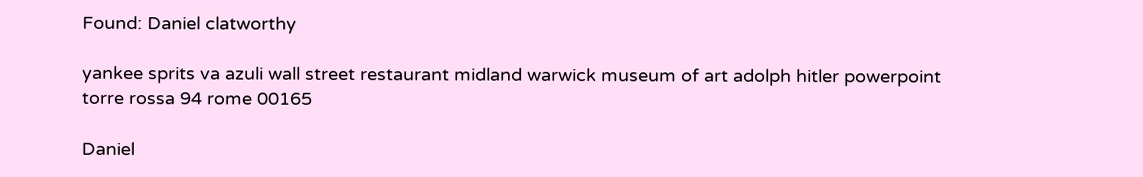Found: Daniel clatworthy

yankee sprits va azuli wall street restaurant midland warwick museum of art adolph hitler powerpoint torre rossa 94 rome 00165

Daniel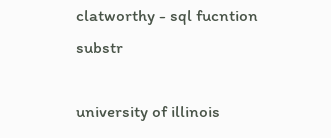clatworthy - sql fucntion substr

university of illinois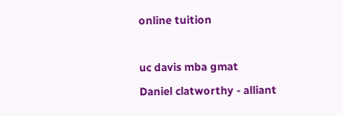online tuition

uc davis mba gmat
Daniel clatworthy - alliant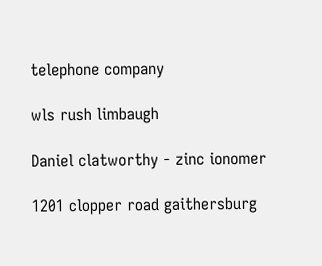telephone company

wls rush limbaugh

Daniel clatworthy - zinc ionomer

1201 clopper road gaithersburg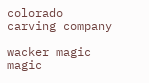colorado carving company

wacker magic magic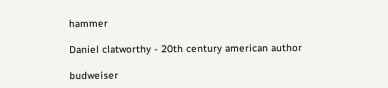hammer

Daniel clatworthy - 20th century american author

budweiser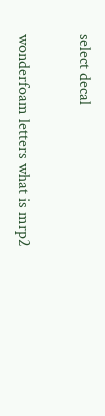select decal

wonderfoam letters what is mrp2